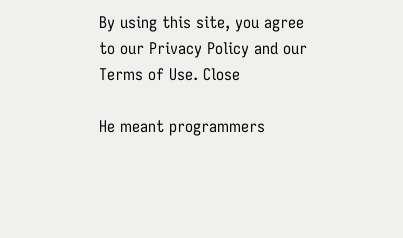By using this site, you agree to our Privacy Policy and our Terms of Use. Close

He meant programmers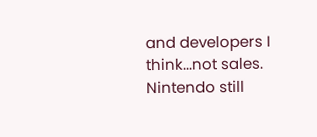and developers I think...not sales. Nintendo still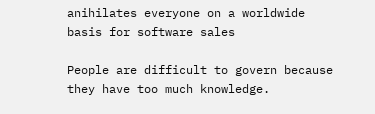anihilates everyone on a worldwide basis for software sales

People are difficult to govern because they have too much knowledge.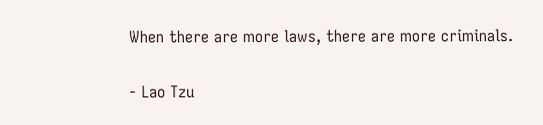When there are more laws, there are more criminals.

- Lao Tzu